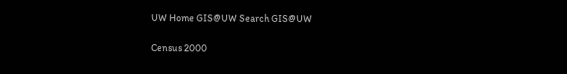UW Home GIS@UW Search GIS@UW

Census 2000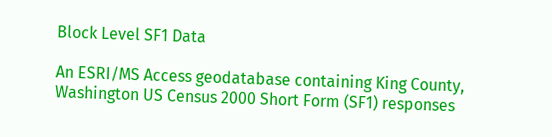Block Level SF1 Data

An ESRI/MS Access geodatabase containing King County, Washington US Census 2000 Short Form (SF1) responses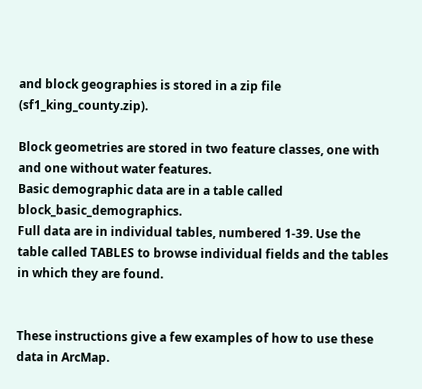and block geographies is stored in a zip file (sf1_king_county.zip).

Block geometries are stored in two feature classes, one with and one without water features.
Basic demographic data are in a table called block_basic_demographics.
Full data are in individual tables, numbered 1-39. Use the table called TABLES to browse individual fields and the tables in which they are found.


These instructions give a few examples of how to use these data in ArcMap.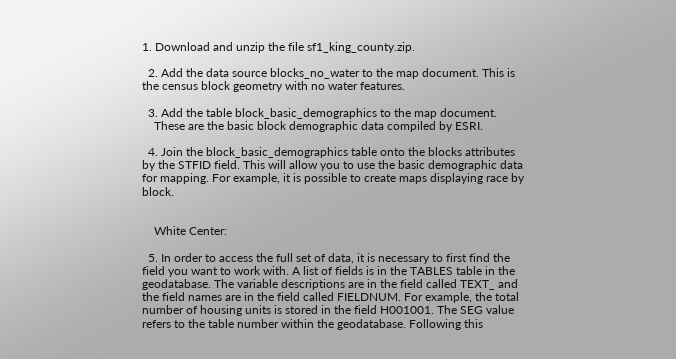1. Download and unzip the file sf1_king_county.zip.

  2. Add the data source blocks_no_water to the map document. This is the census block geometry with no water features.

  3. Add the table block_basic_demographics to the map document.
    These are the basic block demographic data compiled by ESRI.

  4. Join the block_basic_demographics table onto the blocks attributes by the STFID field. This will allow you to use the basic demographic data for mapping. For example, it is possible to create maps displaying race by block.


    White Center:

  5. In order to access the full set of data, it is necessary to first find the field you want to work with. A list of fields is in the TABLES table in the geodatabase. The variable descriptions are in the field called TEXT_ and the field names are in the field called FIELDNUM. For example, the total number of housing units is stored in the field H001001. The SEG value refers to the table number within the geodatabase. Following this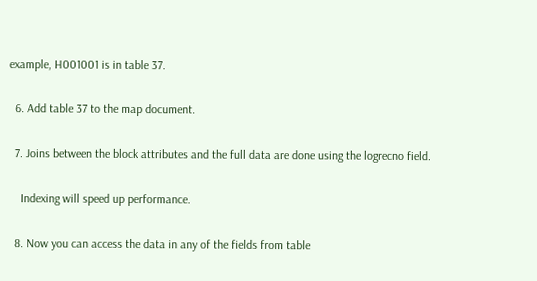example, H001001 is in table 37.

  6. Add table 37 to the map document.

  7. Joins between the block attributes and the full data are done using the logrecno field.

    Indexing will speed up performance.

  8. Now you can access the data in any of the fields from table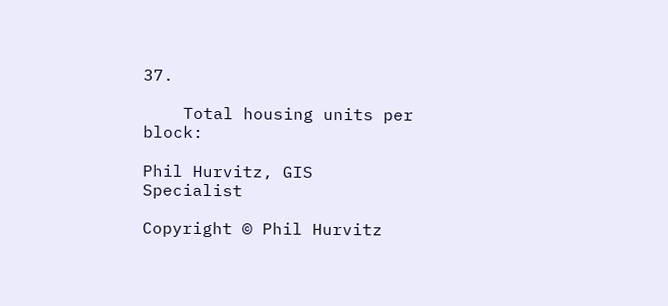37.

    Total housing units per block:

Phil Hurvitz, GIS Specialist

Copyright © Phil Hurvitz